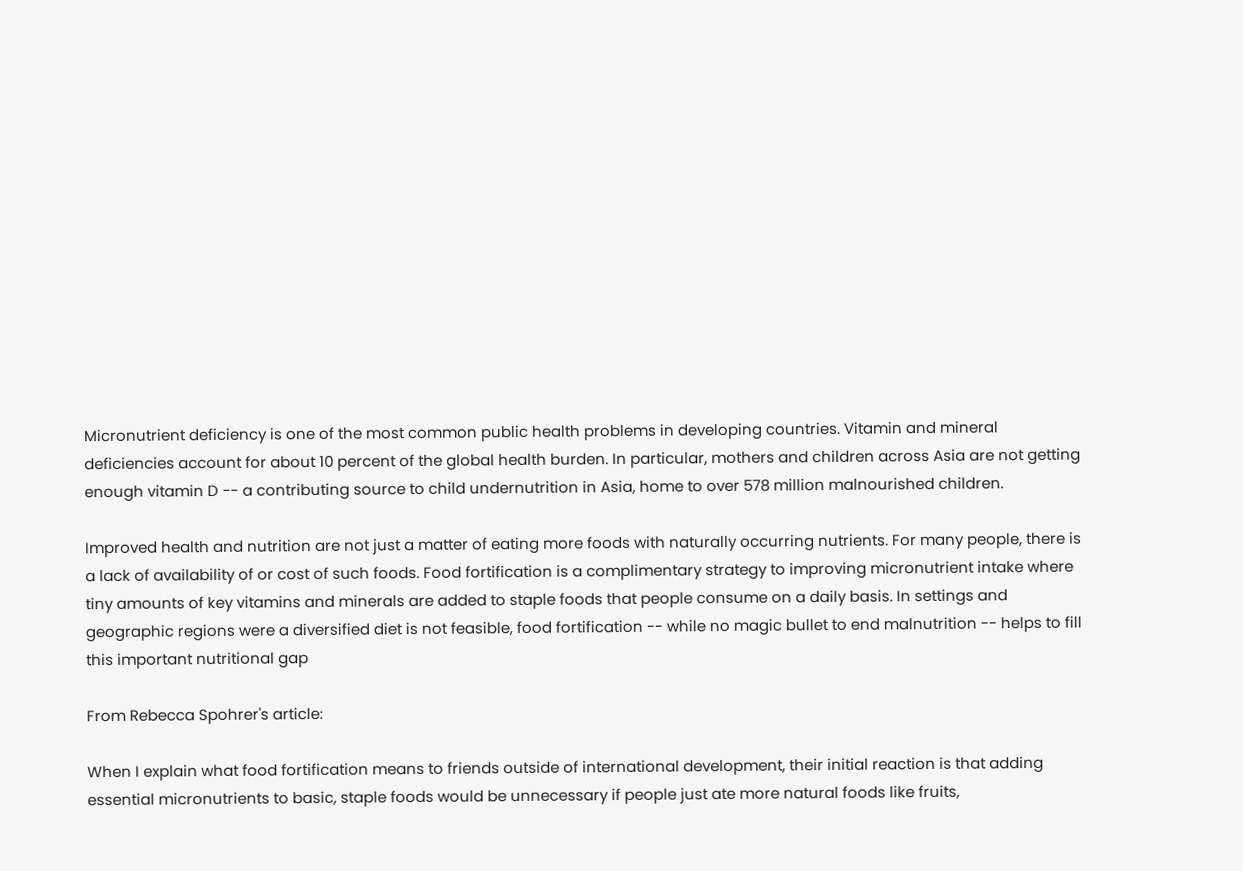Micronutrient deficiency is one of the most common public health problems in developing countries. Vitamin and mineral deficiencies account for about 10 percent of the global health burden. In particular, mothers and children across Asia are not getting enough vitamin D -- a contributing source to child undernutrition in Asia, home to over 578 million malnourished children.

Improved health and nutrition are not just a matter of eating more foods with naturally occurring nutrients. For many people, there is a lack of availability of or cost of such foods. Food fortification is a complimentary strategy to improving micronutrient intake where tiny amounts of key vitamins and minerals are added to staple foods that people consume on a daily basis. In settings and geographic regions were a diversified diet is not feasible, food fortification -- while no magic bullet to end malnutrition -- helps to fill this important nutritional gap

From Rebecca Spohrer's article:

When I explain what food fortification means to friends outside of international development, their initial reaction is that adding essential micronutrients to basic, staple foods would be unnecessary if people just ate more natural foods like fruits,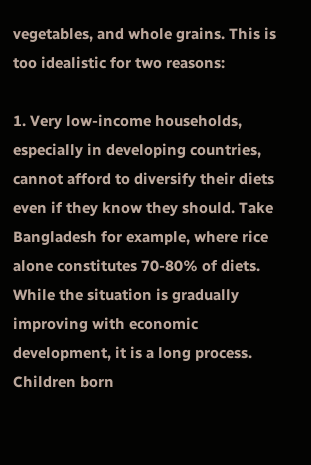vegetables, and whole grains. This is too idealistic for two reasons:

1. Very low-income households, especially in developing countries, cannot afford to diversify their diets even if they know they should. Take Bangladesh for example, where rice alone constitutes 70-80% of diets. While the situation is gradually improving with economic development, it is a long process. Children born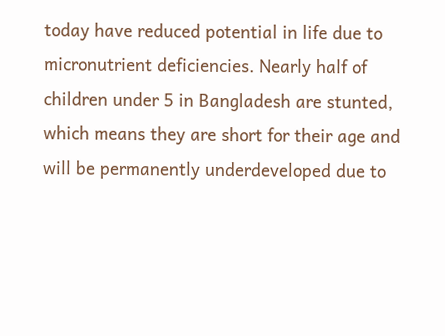today have reduced potential in life due to micronutrient deficiencies. Nearly half of children under 5 in Bangladesh are stunted, which means they are short for their age and will be permanently underdeveloped due to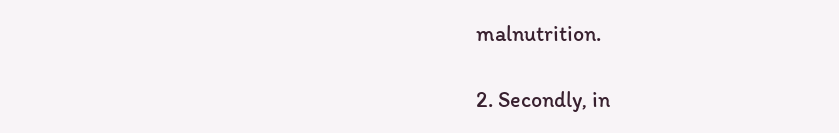malnutrition.

2. Secondly, in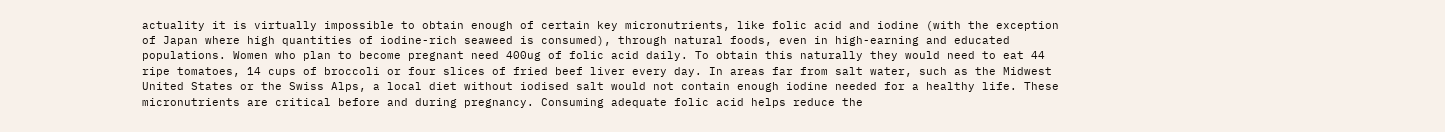actuality it is virtually impossible to obtain enough of certain key micronutrients, like folic acid and iodine (with the exception of Japan where high quantities of iodine-rich seaweed is consumed), through natural foods, even in high-earning and educated populations. Women who plan to become pregnant need 400ug of folic acid daily. To obtain this naturally they would need to eat 44 ripe tomatoes, 14 cups of broccoli or four slices of fried beef liver every day. In areas far from salt water, such as the Midwest United States or the Swiss Alps, a local diet without iodised salt would not contain enough iodine needed for a healthy life. These micronutrients are critical before and during pregnancy. Consuming adequate folic acid helps reduce the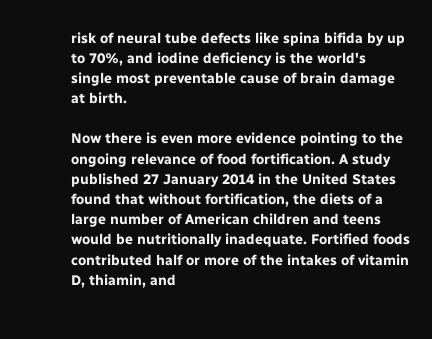risk of neural tube defects like spina bifida by up to 70%, and iodine deficiency is the world's single most preventable cause of brain damage at birth.

Now there is even more evidence pointing to the ongoing relevance of food fortification. A study published 27 January 2014 in the United States found that without fortification, the diets of a large number of American children and teens would be nutritionally inadequate. Fortified foods contributed half or more of the intakes of vitamin D, thiamin, and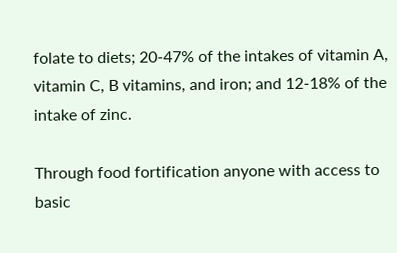folate to diets; 20-47% of the intakes of vitamin A, vitamin C, B vitamins, and iron; and 12-18% of the intake of zinc.

Through food fortification anyone with access to basic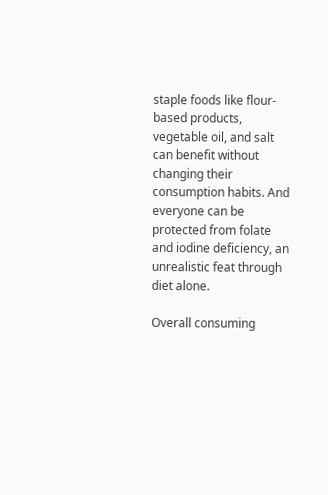staple foods like flour-based products, vegetable oil, and salt can benefit without changing their consumption habits. And everyone can be protected from folate and iodine deficiency, an unrealistic feat through diet alone.

Overall consuming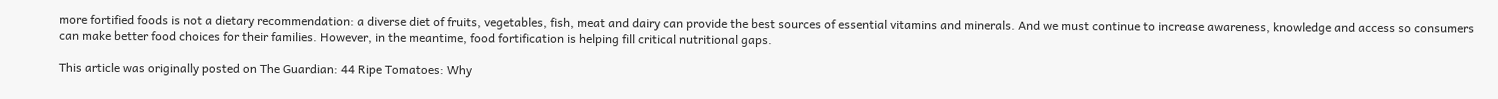more fortified foods is not a dietary recommendation: a diverse diet of fruits, vegetables, fish, meat and dairy can provide the best sources of essential vitamins and minerals. And we must continue to increase awareness, knowledge and access so consumers can make better food choices for their families. However, in the meantime, food fortification is helping fill critical nutritional gaps.

This article was originally posted on The Guardian: 44 Ripe Tomatoes: Why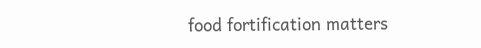food fortification matters